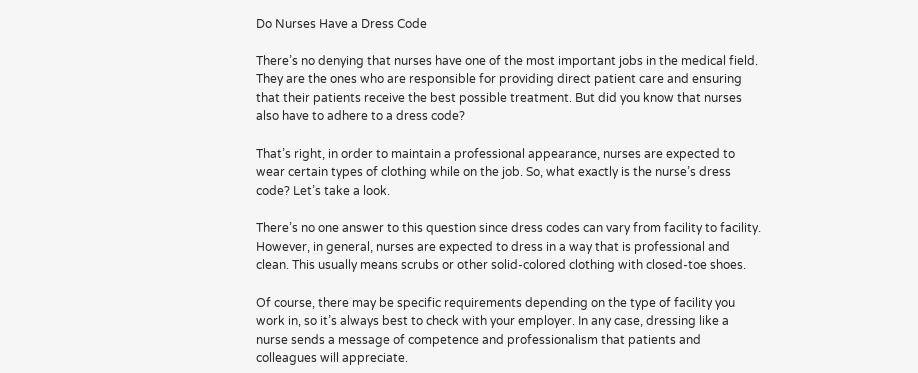Do Nurses Have a Dress Code

There’s no denying that nurses have one of the most important jobs in the medical field. They are the ones who are responsible for providing direct patient care and ensuring that their patients receive the best possible treatment. But did you know that nurses also have to adhere to a dress code?

That’s right, in order to maintain a professional appearance, nurses are expected to wear certain types of clothing while on the job. So, what exactly is the nurse’s dress code? Let’s take a look.

There’s no one answer to this question since dress codes can vary from facility to facility. However, in general, nurses are expected to dress in a way that is professional and clean. This usually means scrubs or other solid-colored clothing with closed-toe shoes.

Of course, there may be specific requirements depending on the type of facility you work in, so it’s always best to check with your employer. In any case, dressing like a nurse sends a message of competence and professionalism that patients and colleagues will appreciate.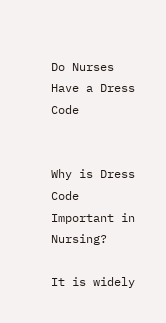Do Nurses Have a Dress Code


Why is Dress Code Important in Nursing?

It is widely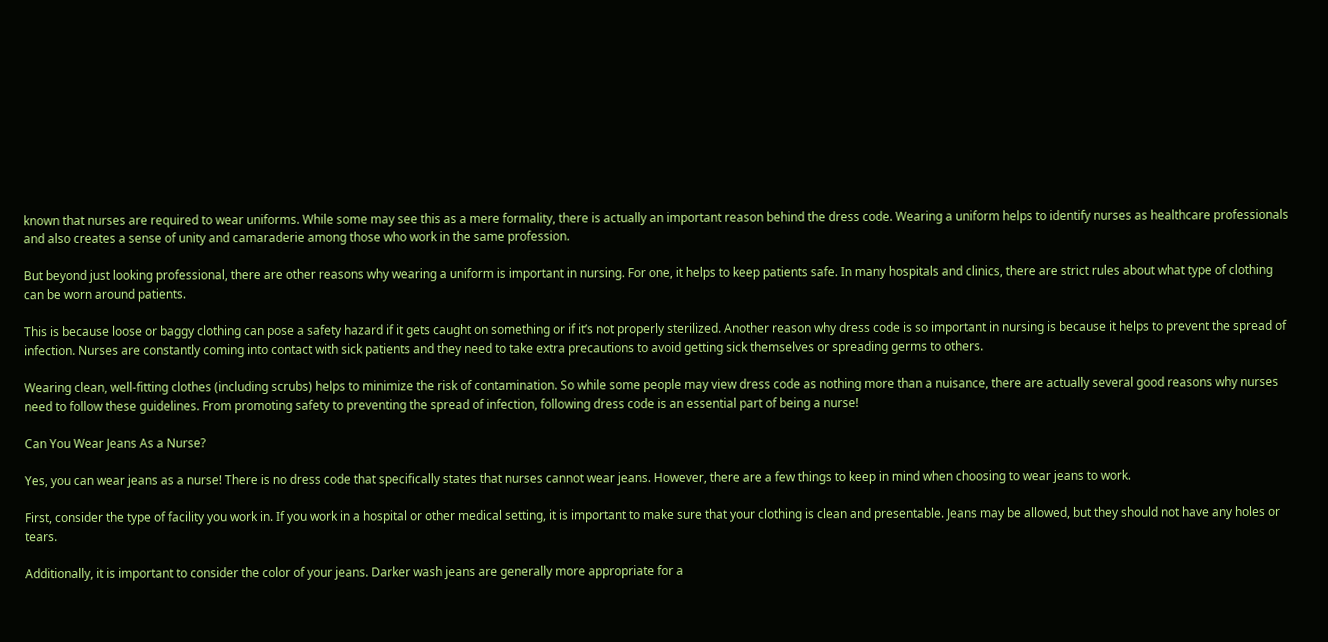known that nurses are required to wear uniforms. While some may see this as a mere formality, there is actually an important reason behind the dress code. Wearing a uniform helps to identify nurses as healthcare professionals and also creates a sense of unity and camaraderie among those who work in the same profession.

But beyond just looking professional, there are other reasons why wearing a uniform is important in nursing. For one, it helps to keep patients safe. In many hospitals and clinics, there are strict rules about what type of clothing can be worn around patients.

This is because loose or baggy clothing can pose a safety hazard if it gets caught on something or if it’s not properly sterilized. Another reason why dress code is so important in nursing is because it helps to prevent the spread of infection. Nurses are constantly coming into contact with sick patients and they need to take extra precautions to avoid getting sick themselves or spreading germs to others.

Wearing clean, well-fitting clothes (including scrubs) helps to minimize the risk of contamination. So while some people may view dress code as nothing more than a nuisance, there are actually several good reasons why nurses need to follow these guidelines. From promoting safety to preventing the spread of infection, following dress code is an essential part of being a nurse!

Can You Wear Jeans As a Nurse?

Yes, you can wear jeans as a nurse! There is no dress code that specifically states that nurses cannot wear jeans. However, there are a few things to keep in mind when choosing to wear jeans to work.

First, consider the type of facility you work in. If you work in a hospital or other medical setting, it is important to make sure that your clothing is clean and presentable. Jeans may be allowed, but they should not have any holes or tears.

Additionally, it is important to consider the color of your jeans. Darker wash jeans are generally more appropriate for a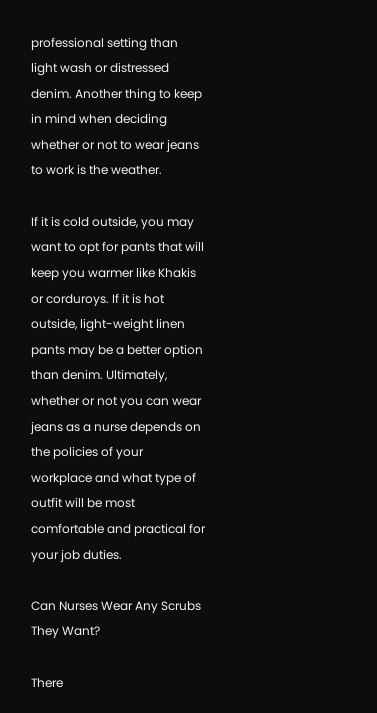professional setting than light wash or distressed denim. Another thing to keep in mind when deciding whether or not to wear jeans to work is the weather.

If it is cold outside, you may want to opt for pants that will keep you warmer like Khakis or corduroys. If it is hot outside, light-weight linen pants may be a better option than denim. Ultimately, whether or not you can wear jeans as a nurse depends on the policies of your workplace and what type of outfit will be most comfortable and practical for your job duties.

Can Nurses Wear Any Scrubs They Want?

There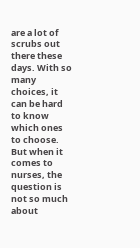are a lot of scrubs out there these days. With so many choices, it can be hard to know which ones to choose. But when it comes to nurses, the question is not so much about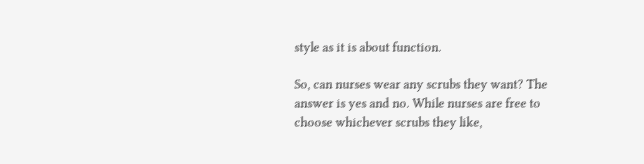style as it is about function.

So, can nurses wear any scrubs they want? The answer is yes and no. While nurses are free to choose whichever scrubs they like,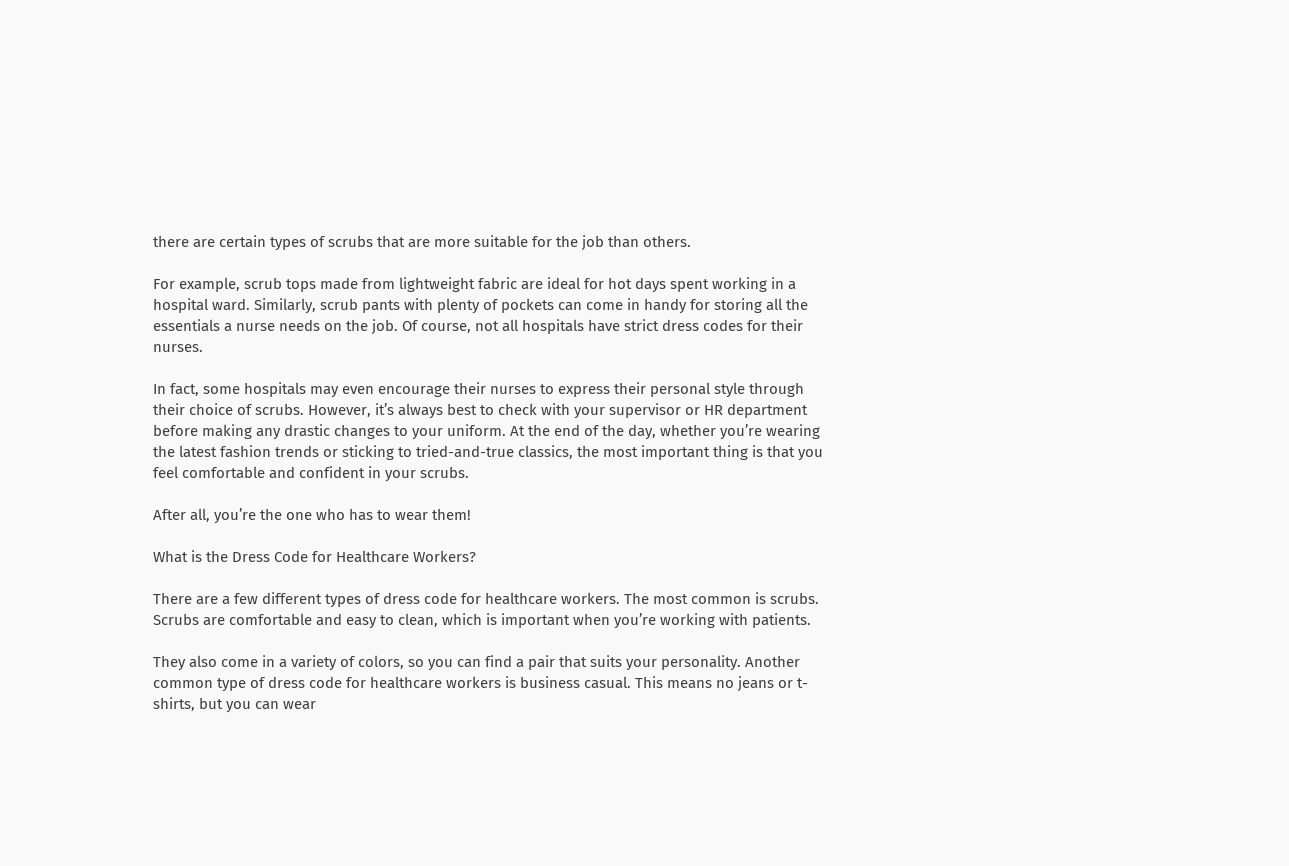there are certain types of scrubs that are more suitable for the job than others.

For example, scrub tops made from lightweight fabric are ideal for hot days spent working in a hospital ward. Similarly, scrub pants with plenty of pockets can come in handy for storing all the essentials a nurse needs on the job. Of course, not all hospitals have strict dress codes for their nurses.

In fact, some hospitals may even encourage their nurses to express their personal style through their choice of scrubs. However, it’s always best to check with your supervisor or HR department before making any drastic changes to your uniform. At the end of the day, whether you’re wearing the latest fashion trends or sticking to tried-and-true classics, the most important thing is that you feel comfortable and confident in your scrubs.

After all, you’re the one who has to wear them!

What is the Dress Code for Healthcare Workers?

There are a few different types of dress code for healthcare workers. The most common is scrubs. Scrubs are comfortable and easy to clean, which is important when you’re working with patients.

They also come in a variety of colors, so you can find a pair that suits your personality. Another common type of dress code for healthcare workers is business casual. This means no jeans or t-shirts, but you can wear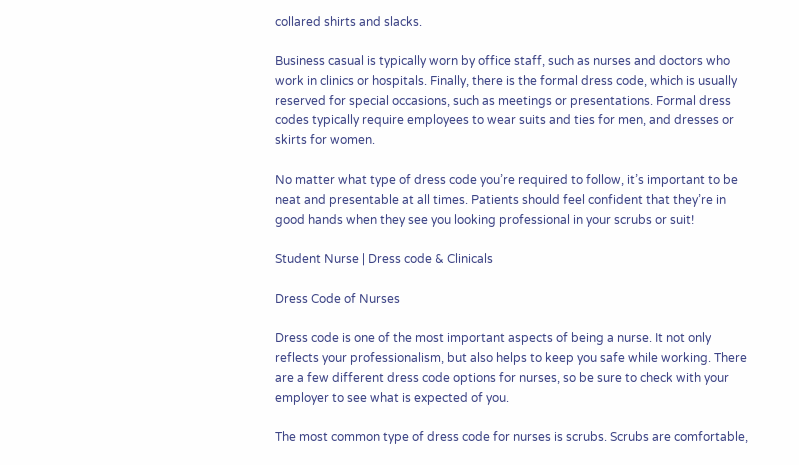collared shirts and slacks.

Business casual is typically worn by office staff, such as nurses and doctors who work in clinics or hospitals. Finally, there is the formal dress code, which is usually reserved for special occasions, such as meetings or presentations. Formal dress codes typically require employees to wear suits and ties for men, and dresses or skirts for women.

No matter what type of dress code you’re required to follow, it’s important to be neat and presentable at all times. Patients should feel confident that they’re in good hands when they see you looking professional in your scrubs or suit!

Student Nurse | Dress code & Clinicals

Dress Code of Nurses

Dress code is one of the most important aspects of being a nurse. It not only reflects your professionalism, but also helps to keep you safe while working. There are a few different dress code options for nurses, so be sure to check with your employer to see what is expected of you.

The most common type of dress code for nurses is scrubs. Scrubs are comfortable,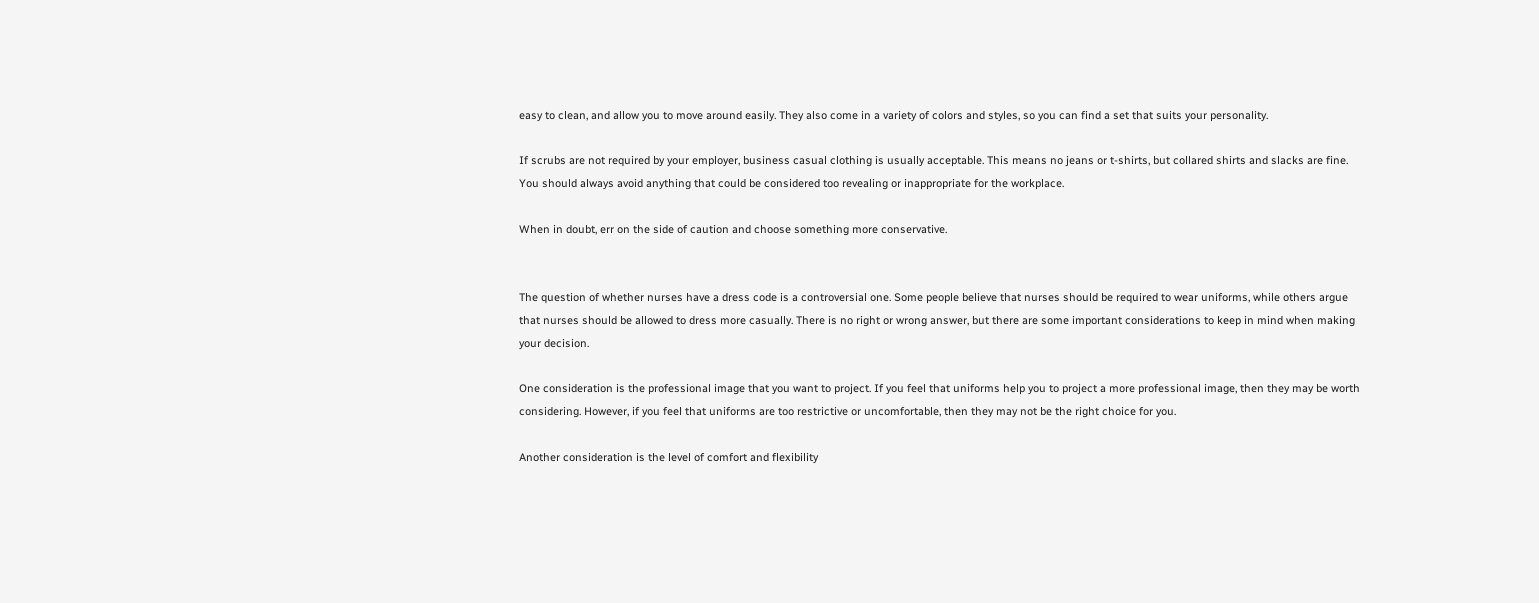easy to clean, and allow you to move around easily. They also come in a variety of colors and styles, so you can find a set that suits your personality.

If scrubs are not required by your employer, business casual clothing is usually acceptable. This means no jeans or t-shirts, but collared shirts and slacks are fine. You should always avoid anything that could be considered too revealing or inappropriate for the workplace.

When in doubt, err on the side of caution and choose something more conservative.


The question of whether nurses have a dress code is a controversial one. Some people believe that nurses should be required to wear uniforms, while others argue that nurses should be allowed to dress more casually. There is no right or wrong answer, but there are some important considerations to keep in mind when making your decision.

One consideration is the professional image that you want to project. If you feel that uniforms help you to project a more professional image, then they may be worth considering. However, if you feel that uniforms are too restrictive or uncomfortable, then they may not be the right choice for you.

Another consideration is the level of comfort and flexibility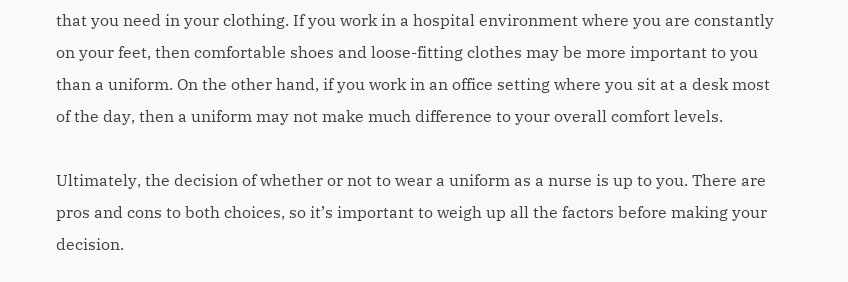that you need in your clothing. If you work in a hospital environment where you are constantly on your feet, then comfortable shoes and loose-fitting clothes may be more important to you than a uniform. On the other hand, if you work in an office setting where you sit at a desk most of the day, then a uniform may not make much difference to your overall comfort levels.

Ultimately, the decision of whether or not to wear a uniform as a nurse is up to you. There are pros and cons to both choices, so it’s important to weigh up all the factors before making your decision.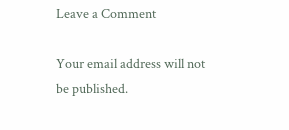Leave a Comment

Your email address will not be published.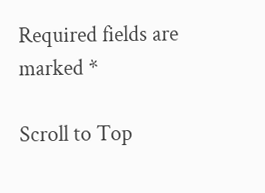Required fields are marked *

Scroll to Top